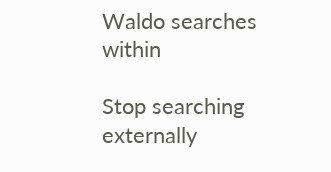Waldo searches within

Stop searching externally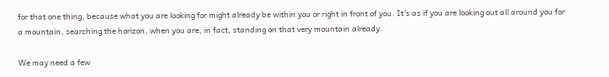for that one thing, because what you are looking for might already be within you or right in front of you. It's as if you are looking out all around you for a mountain, searching the horizon, when you are, in fact, standing on that very mountain already.

We may need a few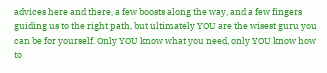advices here and there, a few boosts along the way, and a few fingers guiding us to the right path, but ultimately YOU are the wisest guru you can be for yourself. Only YOU know what you need, only YOU know how to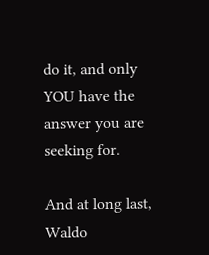do it, and only YOU have the answer you are seeking for.

And at long last, Waldo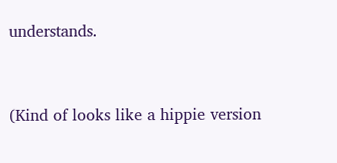understands.



(Kind of looks like a hippie version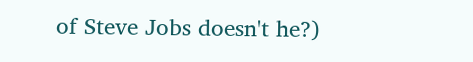of Steve Jobs doesn't he?)